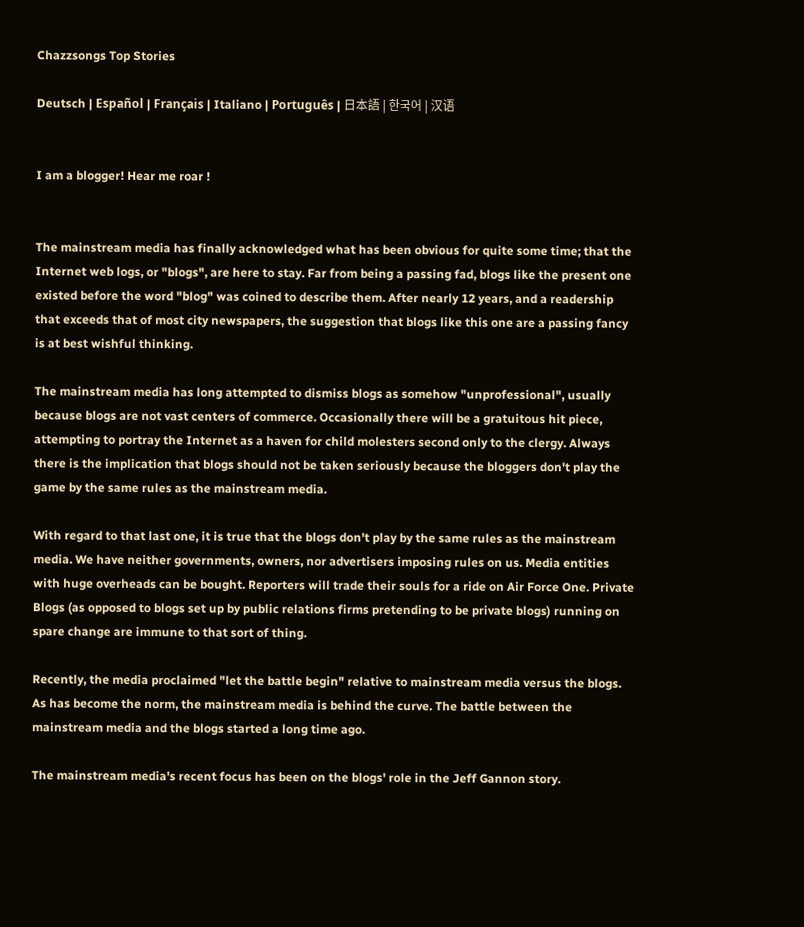Chazzsongs Top Stories

Deutsch | Español | Français | Italiano | Português | 日本語 | 한국어 | 汉语


I am a blogger! Hear me roar !


The mainstream media has finally acknowledged what has been obvious for quite some time; that the Internet web logs, or "blogs", are here to stay. Far from being a passing fad, blogs like the present one existed before the word "blog" was coined to describe them. After nearly 12 years, and a readership that exceeds that of most city newspapers, the suggestion that blogs like this one are a passing fancy is at best wishful thinking.

The mainstream media has long attempted to dismiss blogs as somehow "unprofessional", usually because blogs are not vast centers of commerce. Occasionally there will be a gratuitous hit piece, attempting to portray the Internet as a haven for child molesters second only to the clergy. Always there is the implication that blogs should not be taken seriously because the bloggers don't play the game by the same rules as the mainstream media.

With regard to that last one, it is true that the blogs don't play by the same rules as the mainstream media. We have neither governments, owners, nor advertisers imposing rules on us. Media entities with huge overheads can be bought. Reporters will trade their souls for a ride on Air Force One. Private Blogs (as opposed to blogs set up by public relations firms pretending to be private blogs) running on spare change are immune to that sort of thing.

Recently, the media proclaimed "let the battle begin" relative to mainstream media versus the blogs. As has become the norm, the mainstream media is behind the curve. The battle between the mainstream media and the blogs started a long time ago.

The mainstream media's recent focus has been on the blogs' role in the Jeff Gannon story.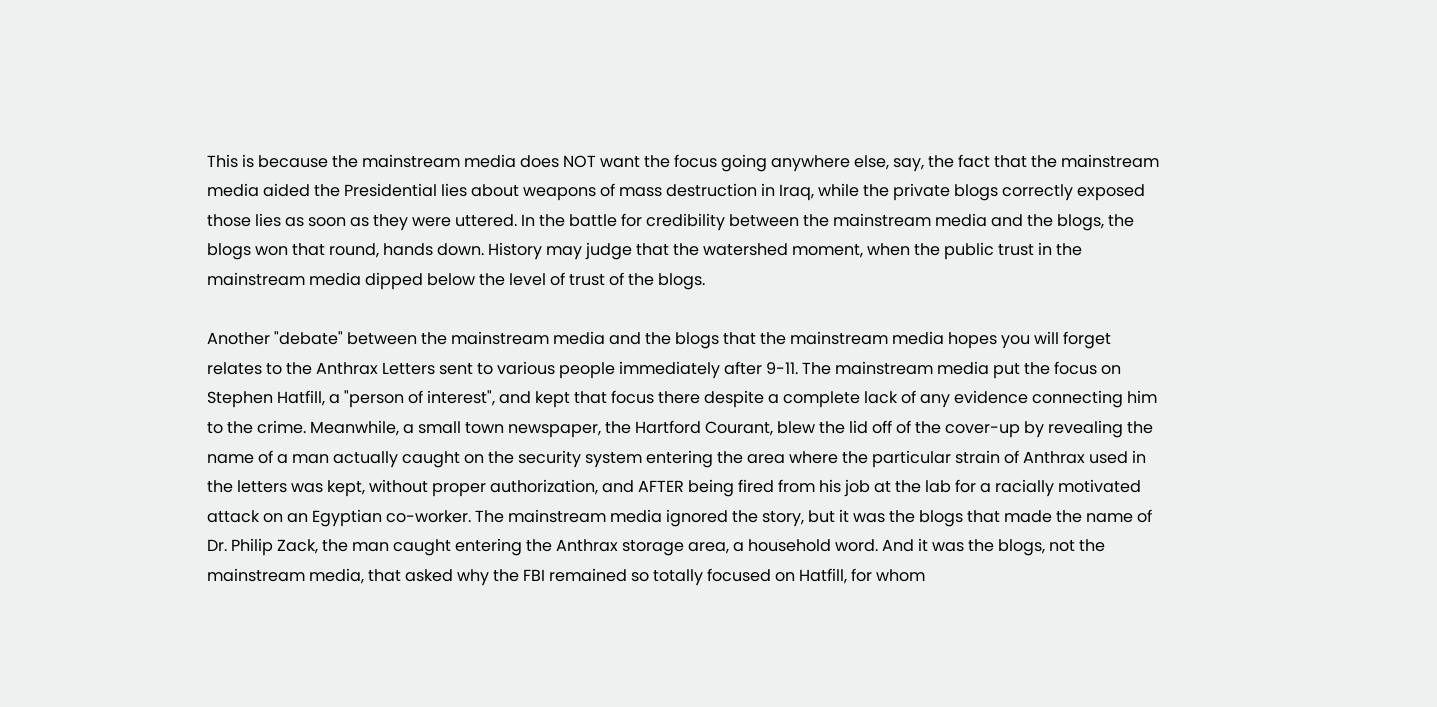This is because the mainstream media does NOT want the focus going anywhere else, say, the fact that the mainstream media aided the Presidential lies about weapons of mass destruction in Iraq, while the private blogs correctly exposed those lies as soon as they were uttered. In the battle for credibility between the mainstream media and the blogs, the blogs won that round, hands down. History may judge that the watershed moment, when the public trust in the mainstream media dipped below the level of trust of the blogs.

Another "debate" between the mainstream media and the blogs that the mainstream media hopes you will forget relates to the Anthrax Letters sent to various people immediately after 9-11. The mainstream media put the focus on Stephen Hatfill, a "person of interest", and kept that focus there despite a complete lack of any evidence connecting him to the crime. Meanwhile, a small town newspaper, the Hartford Courant, blew the lid off of the cover-up by revealing the name of a man actually caught on the security system entering the area where the particular strain of Anthrax used in the letters was kept, without proper authorization, and AFTER being fired from his job at the lab for a racially motivated attack on an Egyptian co-worker. The mainstream media ignored the story, but it was the blogs that made the name of Dr. Philip Zack, the man caught entering the Anthrax storage area, a household word. And it was the blogs, not the mainstream media, that asked why the FBI remained so totally focused on Hatfill, for whom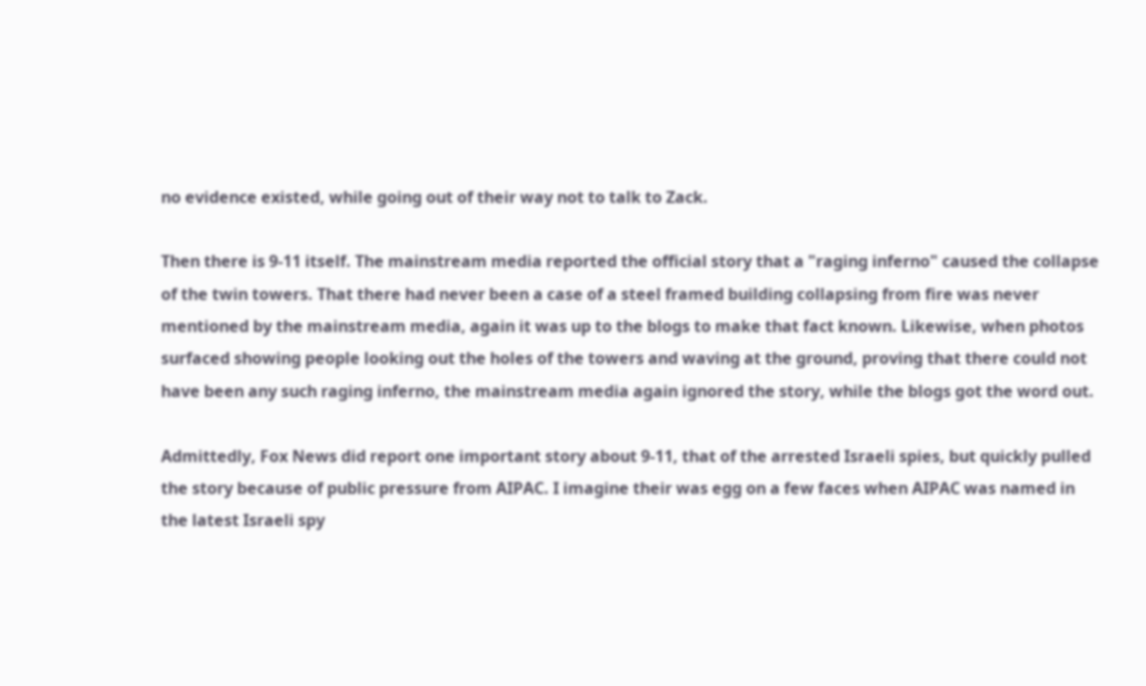no evidence existed, while going out of their way not to talk to Zack.

Then there is 9-11 itself. The mainstream media reported the official story that a "raging inferno" caused the collapse of the twin towers. That there had never been a case of a steel framed building collapsing from fire was never mentioned by the mainstream media, again it was up to the blogs to make that fact known. Likewise, when photos surfaced showing people looking out the holes of the towers and waving at the ground, proving that there could not have been any such raging inferno, the mainstream media again ignored the story, while the blogs got the word out.

Admittedly, Fox News did report one important story about 9-11, that of the arrested Israeli spies, but quickly pulled the story because of public pressure from AIPAC. I imagine their was egg on a few faces when AIPAC was named in the latest Israeli spy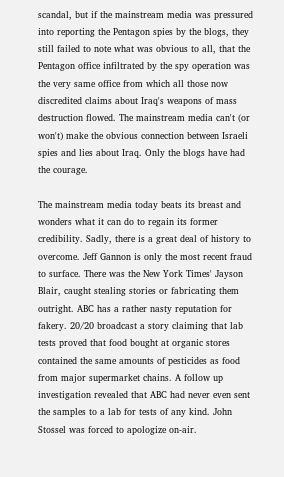scandal, but if the mainstream media was pressured into reporting the Pentagon spies by the blogs, they still failed to note what was obvious to all, that the Pentagon office infiltrated by the spy operation was the very same office from which all those now discredited claims about Iraq's weapons of mass destruction flowed. The mainstream media can't (or won't) make the obvious connection between Israeli spies and lies about Iraq. Only the blogs have had the courage.

The mainstream media today beats its breast and wonders what it can do to regain its former credibility. Sadly, there is a great deal of history to overcome. Jeff Gannon is only the most recent fraud to surface. There was the New York Times' Jayson Blair, caught stealing stories or fabricating them outright. ABC has a rather nasty reputation for fakery. 20/20 broadcast a story claiming that lab tests proved that food bought at organic stores contained the same amounts of pesticides as food from major supermarket chains. A follow up investigation revealed that ABC had never even sent the samples to a lab for tests of any kind. John Stossel was forced to apologize on-air.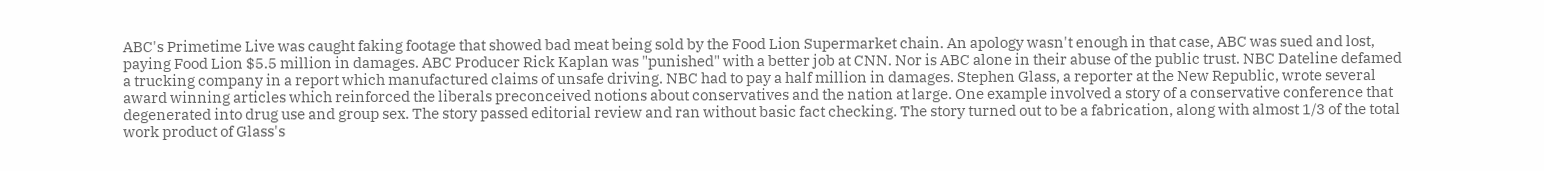ABC's Primetime Live was caught faking footage that showed bad meat being sold by the Food Lion Supermarket chain. An apology wasn't enough in that case, ABC was sued and lost, paying Food Lion $5.5 million in damages. ABC Producer Rick Kaplan was "punished" with a better job at CNN. Nor is ABC alone in their abuse of the public trust. NBC Dateline defamed a trucking company in a report which manufactured claims of unsafe driving. NBC had to pay a half million in damages. Stephen Glass, a reporter at the New Republic, wrote several award winning articles which reinforced the liberals preconceived notions about conservatives and the nation at large. One example involved a story of a conservative conference that degenerated into drug use and group sex. The story passed editorial review and ran without basic fact checking. The story turned out to be a fabrication, along with almost 1/3 of the total work product of Glass's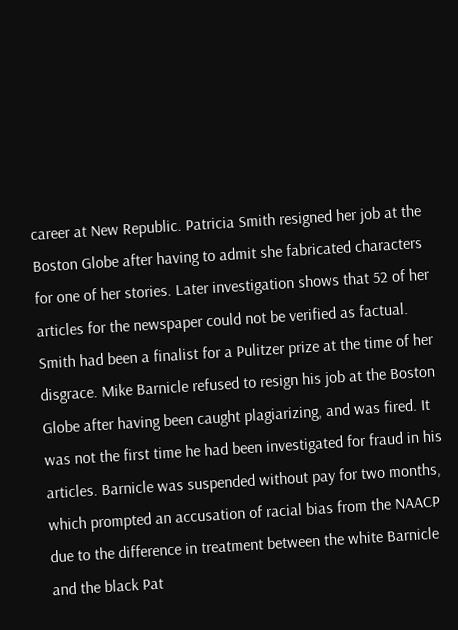career at New Republic. Patricia Smith resigned her job at the Boston Globe after having to admit she fabricated characters for one of her stories. Later investigation shows that 52 of her articles for the newspaper could not be verified as factual. Smith had been a finalist for a Pulitzer prize at the time of her disgrace. Mike Barnicle refused to resign his job at the Boston Globe after having been caught plagiarizing, and was fired. It was not the first time he had been investigated for fraud in his articles. Barnicle was suspended without pay for two months, which prompted an accusation of racial bias from the NAACP due to the difference in treatment between the white Barnicle and the black Pat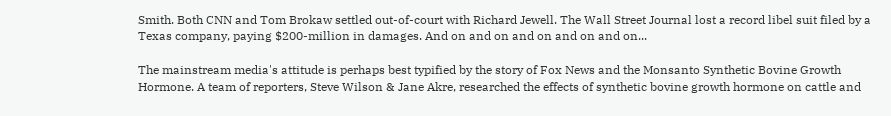Smith. Both CNN and Tom Brokaw settled out-of-court with Richard Jewell. The Wall Street Journal lost a record libel suit filed by a Texas company, paying $200-million in damages. And on and on and on and on and on...

The mainstream media's attitude is perhaps best typified by the story of Fox News and the Monsanto Synthetic Bovine Growth Hormone. A team of reporters, Steve Wilson & Jane Akre, researched the effects of synthetic bovine growth hormone on cattle and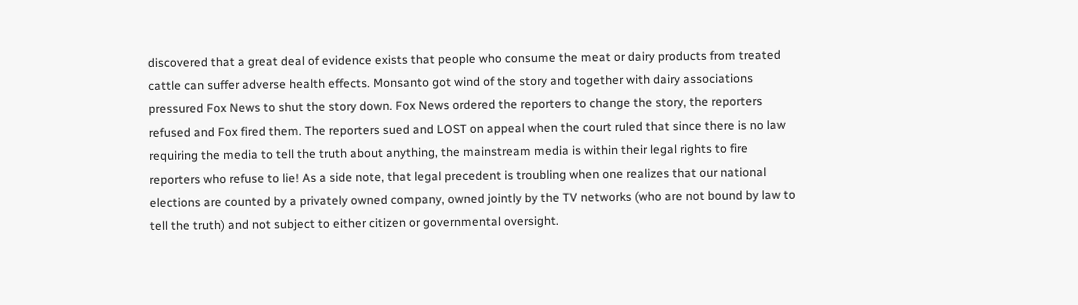discovered that a great deal of evidence exists that people who consume the meat or dairy products from treated cattle can suffer adverse health effects. Monsanto got wind of the story and together with dairy associations pressured Fox News to shut the story down. Fox News ordered the reporters to change the story, the reporters refused and Fox fired them. The reporters sued and LOST on appeal when the court ruled that since there is no law requiring the media to tell the truth about anything, the mainstream media is within their legal rights to fire reporters who refuse to lie! As a side note, that legal precedent is troubling when one realizes that our national elections are counted by a privately owned company, owned jointly by the TV networks (who are not bound by law to tell the truth) and not subject to either citizen or governmental oversight.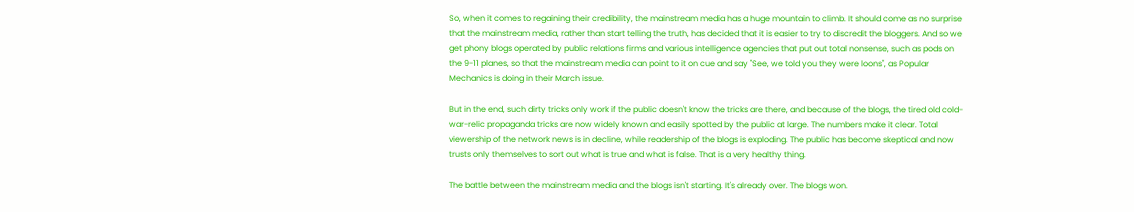So, when it comes to regaining their credibility, the mainstream media has a huge mountain to climb. It should come as no surprise that the mainstream media, rather than start telling the truth, has decided that it is easier to try to discredit the bloggers. And so we get phony blogs operated by public relations firms and various intelligence agencies that put out total nonsense, such as pods on the 9-11 planes, so that the mainstream media can point to it on cue and say "See, we told you they were loons", as Popular Mechanics is doing in their March issue.

But in the end, such dirty tricks only work if the public doesn't know the tricks are there, and because of the blogs, the tired old cold-war-relic propaganda tricks are now widely known and easily spotted by the public at large. The numbers make it clear. Total viewership of the network news is in decline, while readership of the blogs is exploding. The public has become skeptical and now trusts only themselves to sort out what is true and what is false. That is a very healthy thing.

The battle between the mainstream media and the blogs isn't starting. It's already over. The blogs won.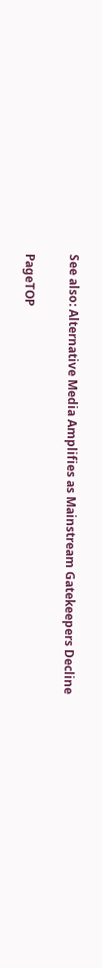See also: Alternative Media Amplifies as Mainstream Gatekeepers Decline

PageTOP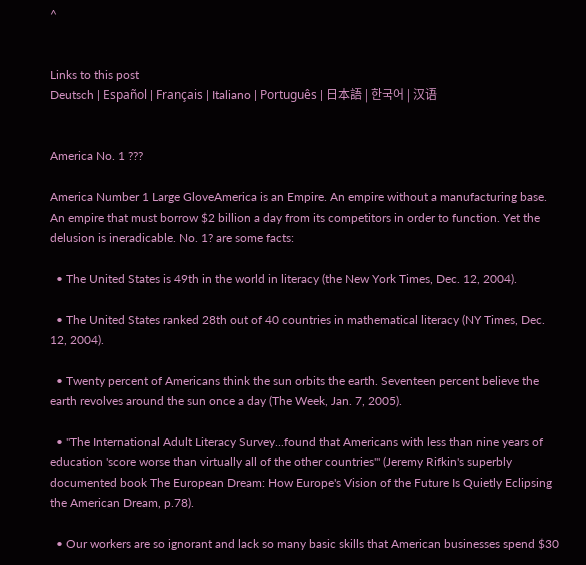^


Links to this post
Deutsch | Español | Français | Italiano | Português | 日本語 | 한국어 | 汉语


America No. 1 ???

America Number 1 Large GloveAmerica is an Empire. An empire without a manufacturing base. An empire that must borrow $2 billion a day from its competitors in order to function. Yet the delusion is ineradicable. No. 1? are some facts:

  • The United States is 49th in the world in literacy (the New York Times, Dec. 12, 2004).

  • The United States ranked 28th out of 40 countries in mathematical literacy (NY Times, Dec. 12, 2004).

  • Twenty percent of Americans think the sun orbits the earth. Seventeen percent believe the earth revolves around the sun once a day (The Week, Jan. 7, 2005).

  • "The International Adult Literacy Survey...found that Americans with less than nine years of education 'score worse than virtually all of the other countries'" (Jeremy Rifkin's superbly documented book The European Dream: How Europe's Vision of the Future Is Quietly Eclipsing the American Dream, p.78).

  • Our workers are so ignorant and lack so many basic skills that American businesses spend $30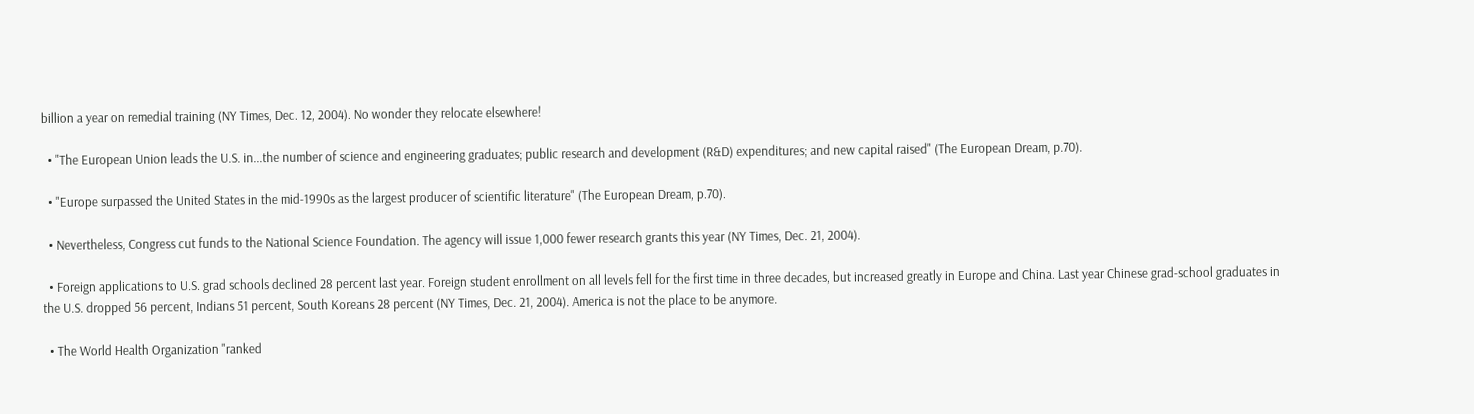billion a year on remedial training (NY Times, Dec. 12, 2004). No wonder they relocate elsewhere!

  • "The European Union leads the U.S. in...the number of science and engineering graduates; public research and development (R&D) expenditures; and new capital raised" (The European Dream, p.70).

  • "Europe surpassed the United States in the mid-1990s as the largest producer of scientific literature" (The European Dream, p.70).

  • Nevertheless, Congress cut funds to the National Science Foundation. The agency will issue 1,000 fewer research grants this year (NY Times, Dec. 21, 2004).

  • Foreign applications to U.S. grad schools declined 28 percent last year. Foreign student enrollment on all levels fell for the first time in three decades, but increased greatly in Europe and China. Last year Chinese grad-school graduates in the U.S. dropped 56 percent, Indians 51 percent, South Koreans 28 percent (NY Times, Dec. 21, 2004). America is not the place to be anymore.

  • The World Health Organization "ranked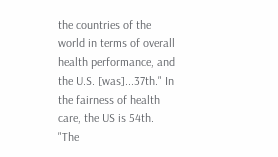the countries of the world in terms of overall health performance, and the U.S. [was]...37th." In the fairness of health care, the US is 54th. "The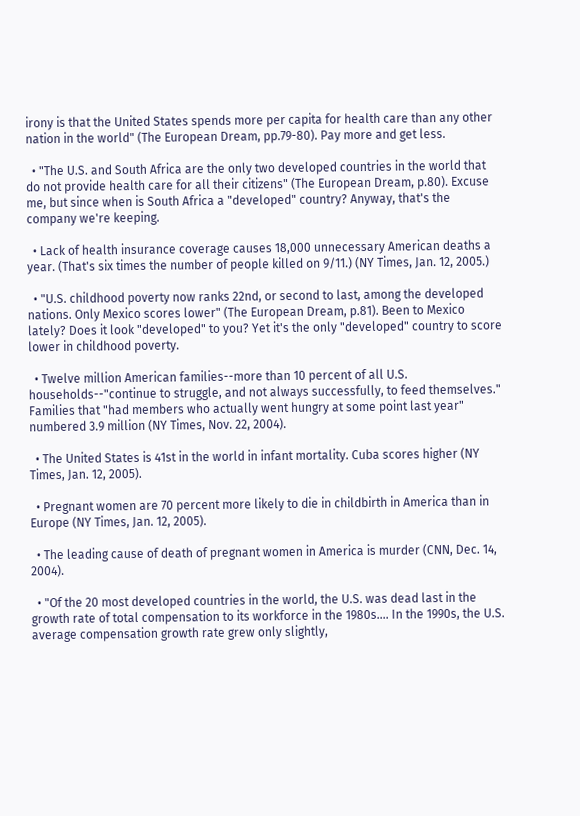irony is that the United States spends more per capita for health care than any other nation in the world" (The European Dream, pp.79-80). Pay more and get less.

  • "The U.S. and South Africa are the only two developed countries in the world that do not provide health care for all their citizens" (The European Dream, p.80). Excuse me, but since when is South Africa a "developed" country? Anyway, that's the company we're keeping.

  • Lack of health insurance coverage causes 18,000 unnecessary American deaths a year. (That's six times the number of people killed on 9/11.) (NY Times, Jan. 12, 2005.)

  • "U.S. childhood poverty now ranks 22nd, or second to last, among the developed nations. Only Mexico scores lower" (The European Dream, p.81). Been to Mexico lately? Does it look "developed" to you? Yet it's the only "developed" country to score lower in childhood poverty.

  • Twelve million American families--more than 10 percent of all U.S. households--"continue to struggle, and not always successfully, to feed themselves." Families that "had members who actually went hungry at some point last year" numbered 3.9 million (NY Times, Nov. 22, 2004).

  • The United States is 41st in the world in infant mortality. Cuba scores higher (NY Times, Jan. 12, 2005).

  • Pregnant women are 70 percent more likely to die in childbirth in America than in Europe (NY Times, Jan. 12, 2005).

  • The leading cause of death of pregnant women in America is murder (CNN, Dec. 14, 2004).

  • "Of the 20 most developed countries in the world, the U.S. was dead last in the growth rate of total compensation to its workforce in the 1980s.... In the 1990s, the U.S. average compensation growth rate grew only slightly,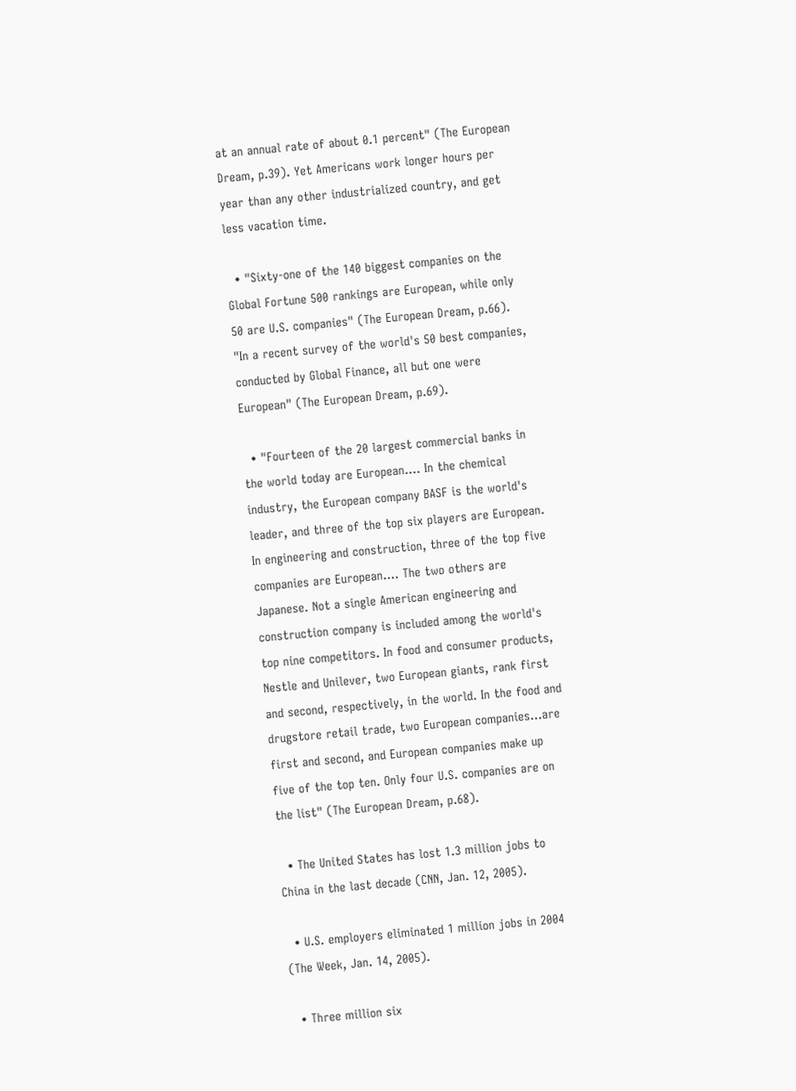at an annual rate of about 0.1 percent" (The European Dream, p.39). Yet Americans work longer hours per year than any other industrialized country, and get less vacation time.

  • "Sixty-one of the 140 biggest companies on the Global Fortune 500 rankings are European, while only 50 are U.S. companies" (The European Dream, p.66). "In a recent survey of the world's 50 best companies, conducted by Global Finance, all but one were European" (The European Dream, p.69).

  • "Fourteen of the 20 largest commercial banks in the world today are European.... In the chemical industry, the European company BASF is the world's leader, and three of the top six players are European. In engineering and construction, three of the top five companies are European.... The two others are Japanese. Not a single American engineering and construction company is included among the world's top nine competitors. In food and consumer products, Nestle and Unilever, two European giants, rank first and second, respectively, in the world. In the food and drugstore retail trade, two European companies...are first and second, and European companies make up five of the top ten. Only four U.S. companies are on the list" (The European Dream, p.68).

  • The United States has lost 1.3 million jobs to China in the last decade (CNN, Jan. 12, 2005).

  • U.S. employers eliminated 1 million jobs in 2004 (The Week, Jan. 14, 2005).

  • Three million six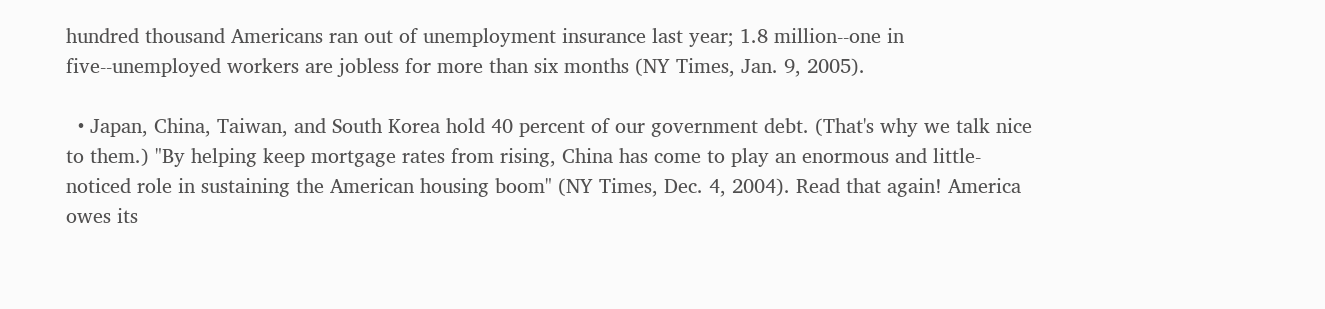hundred thousand Americans ran out of unemployment insurance last year; 1.8 million--one in five--unemployed workers are jobless for more than six months (NY Times, Jan. 9, 2005).

  • Japan, China, Taiwan, and South Korea hold 40 percent of our government debt. (That's why we talk nice to them.) "By helping keep mortgage rates from rising, China has come to play an enormous and little-noticed role in sustaining the American housing boom" (NY Times, Dec. 4, 2004). Read that again! America owes its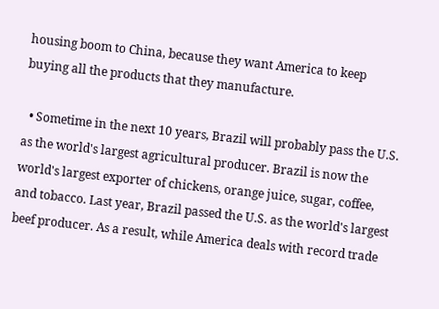housing boom to China, because they want America to keep buying all the products that they manufacture.

  • Sometime in the next 10 years, Brazil will probably pass the U.S. as the world's largest agricultural producer. Brazil is now the world's largest exporter of chickens, orange juice, sugar, coffee, and tobacco. Last year, Brazil passed the U.S. as the world's largest beef producer. As a result, while America deals with record trade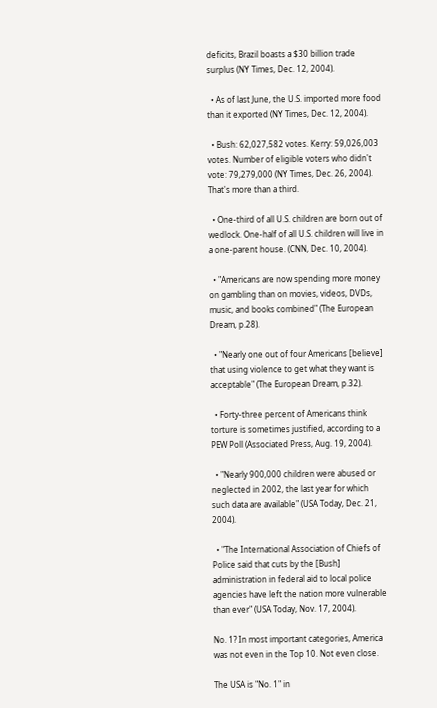deficits, Brazil boasts a $30 billion trade surplus (NY Times, Dec. 12, 2004).

  • As of last June, the U.S. imported more food than it exported (NY Times, Dec. 12, 2004).

  • Bush: 62,027,582 votes. Kerry: 59,026,003 votes. Number of eligible voters who didn't vote: 79,279,000 (NY Times, Dec. 26, 2004). That's more than a third.

  • One-third of all U.S. children are born out of wedlock. One-half of all U.S. children will live in a one-parent house. (CNN, Dec. 10, 2004).

  • "Americans are now spending more money on gambling than on movies, videos, DVDs, music, and books combined" (The European Dream, p.28).

  • "Nearly one out of four Americans [believe] that using violence to get what they want is acceptable" (The European Dream, p.32).

  • Forty-three percent of Americans think torture is sometimes justified, according to a PEW Poll (Associated Press, Aug. 19, 2004).

  • "Nearly 900,000 children were abused or neglected in 2002, the last year for which such data are available" (USA Today, Dec. 21, 2004).

  • "The International Association of Chiefs of Police said that cuts by the [Bush] administration in federal aid to local police agencies have left the nation more vulnerable than ever" (USA Today, Nov. 17, 2004).

No. 1? In most important categories, America was not even in the Top 10. Not even close.

The USA is "No. 1" in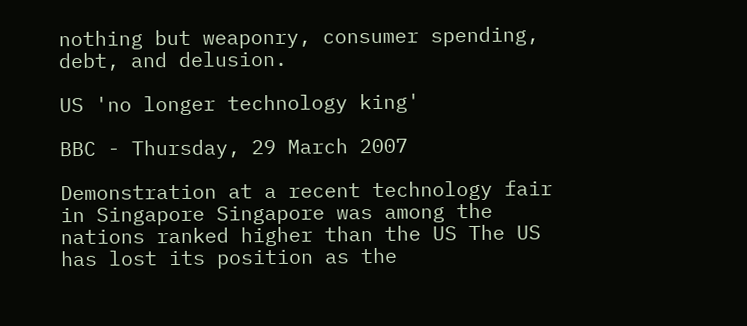nothing but weaponry, consumer spending, debt, and delusion.

US 'no longer technology king'

BBC - Thursday, 29 March 2007

Demonstration at a recent technology fair in Singapore Singapore was among the nations ranked higher than the US The US has lost its position as the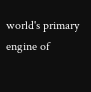world's primary engine of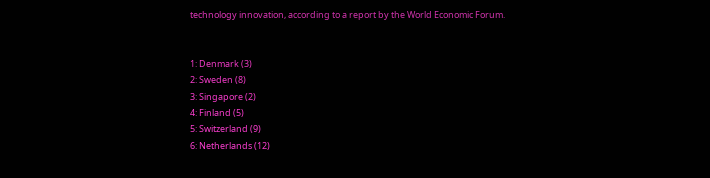technology innovation, according to a report by the World Economic Forum.


1: Denmark (3)
2: Sweden (8)
3: Singapore (2)
4: Finland (5)
5: Switzerland (9)
6: Netherlands (12)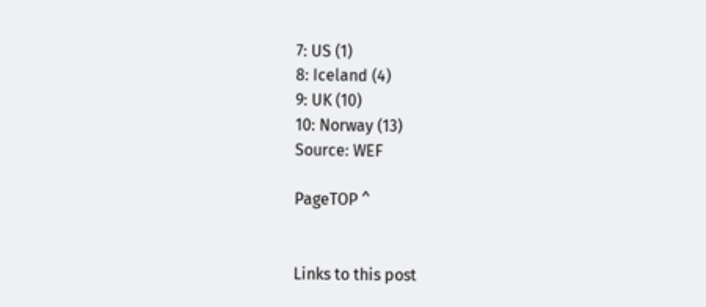7: US (1)
8: Iceland (4)
9: UK (10)
10: Norway (13)
Source: WEF

PageTOP ^


Links to this post